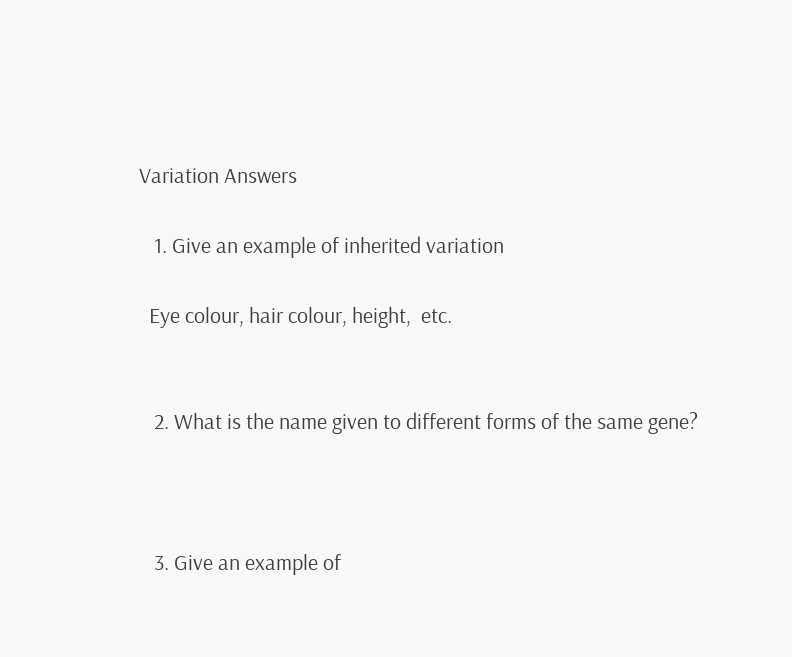Variation Answers

   1. Give an example of inherited variation

  Eye colour, hair colour, height,  etc.


   2. What is the name given to different forms of the same gene?



   3. Give an example of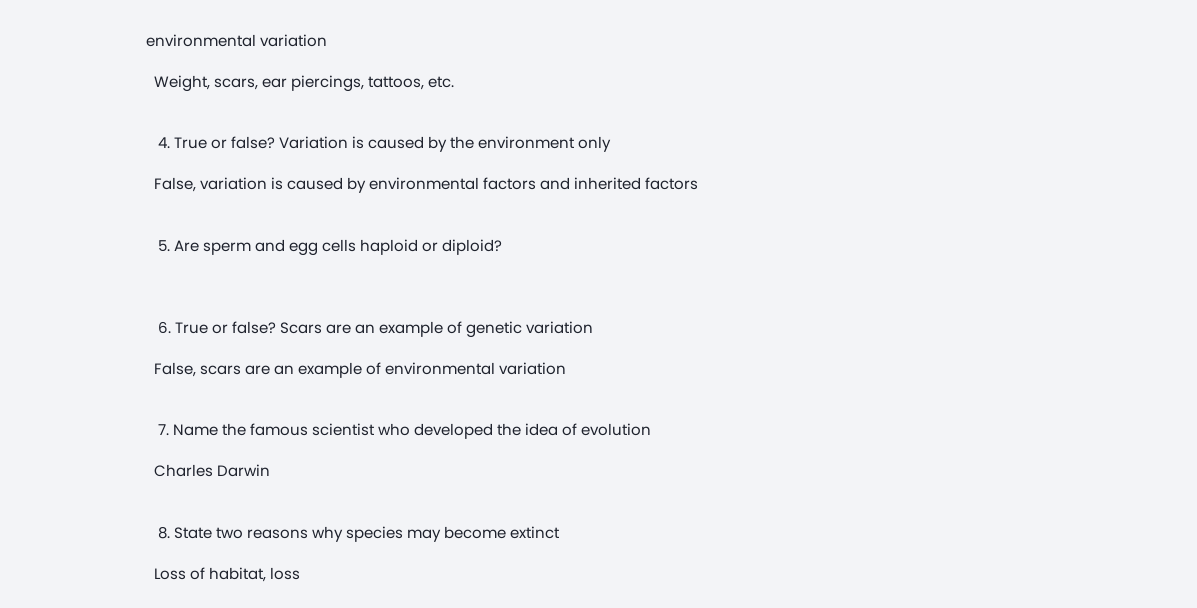environmental variation

  Weight, scars, ear piercings, tattoos, etc.


   4. True or false? Variation is caused by the environment only

  False, variation is caused by environmental factors and inherited factors


   5. Are sperm and egg cells haploid or diploid?



   6. True or false? Scars are an example of genetic variation

  False, scars are an example of environmental variation


   7. Name the famous scientist who developed the idea of evolution

  Charles Darwin


   8. State two reasons why species may become extinct

  Loss of habitat, loss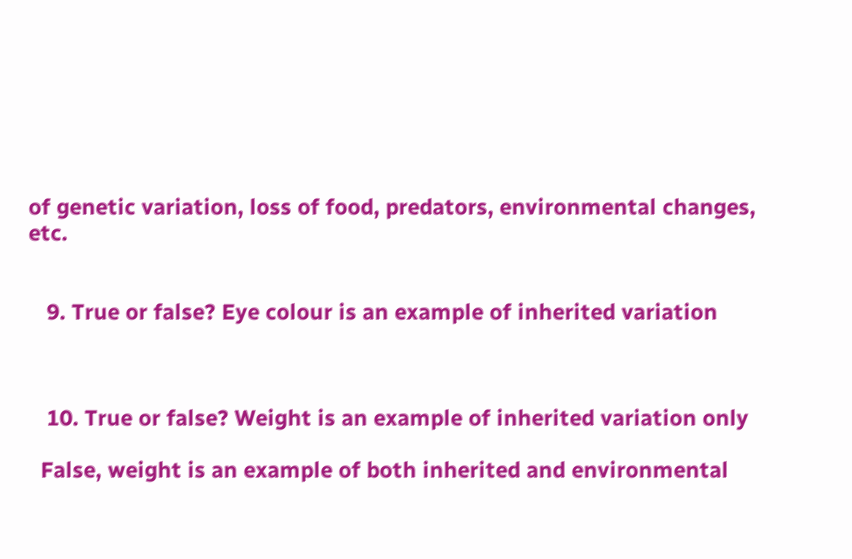of genetic variation, loss of food, predators, environmental changes, etc.


   9. True or false? Eye colour is an example of inherited variation



   10. True or false? Weight is an example of inherited variation only

  False, weight is an example of both inherited and environmental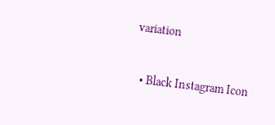variation


  • Black Instagram Icon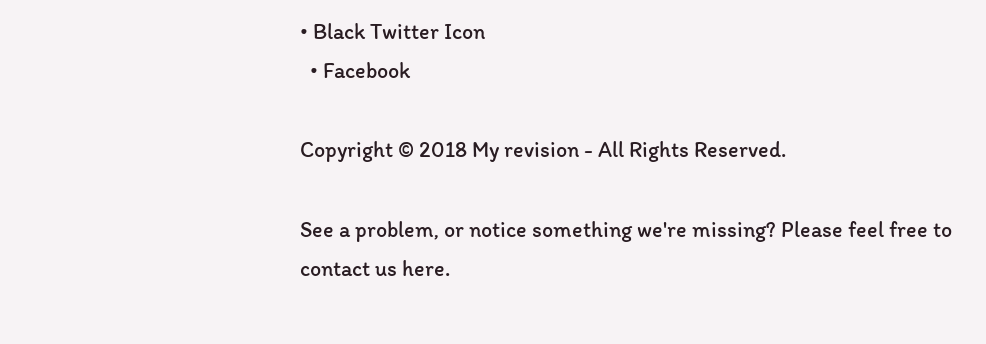• Black Twitter Icon
  • Facebook

Copyright © 2018 My revision - All Rights Reserved.

See a problem, or notice something we're missing? Please feel free to contact us here.